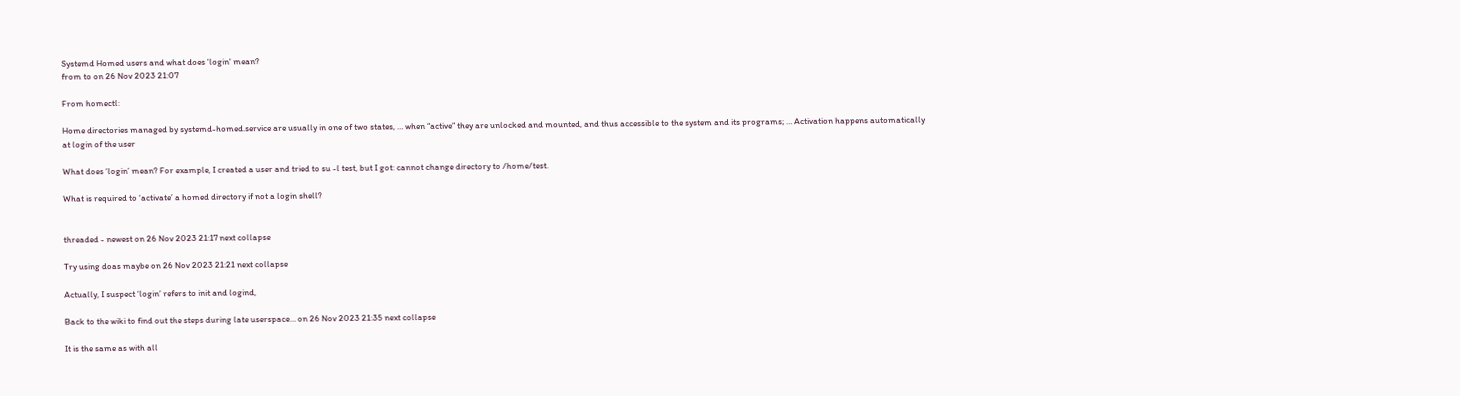Systemd Homed users and what does 'login' mean?
from to on 26 Nov 2023 21:07

From homectl:

Home directories managed by systemd-homed.service are usually in one of two states, … when “active” they are unlocked and mounted, and thus accessible to the system and its programs; … Activation happens automatically at login of the user

What does ‘login’ mean? For example, I created a user and tried to su -l test, but I got: cannot change directory to /home/test.

What is required to ‘activate’ a homed directory if not a login shell?


threaded - newest on 26 Nov 2023 21:17 next collapse

Try using doas maybe on 26 Nov 2023 21:21 next collapse

Actually, I suspect ‘login’ refers to init and logind,

Back to the wiki to find out the steps during late userspace… on 26 Nov 2023 21:35 next collapse

It is the same as with all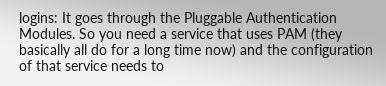logins: It goes through the Pluggable Authentication Modules. So you need a service that uses PAM (they basically all do for a long time now) and the configuration of that service needs to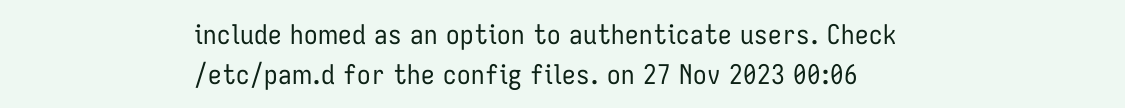include homed as an option to authenticate users. Check /etc/pam.d for the config files. on 27 Nov 2023 00:06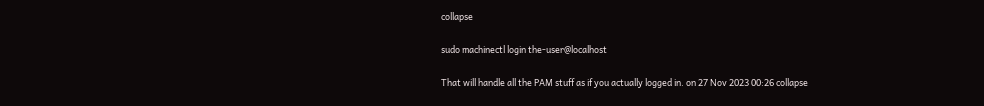collapse

sudo machinectl login the-user@localhost

That will handle all the PAM stuff as if you actually logged in. on 27 Nov 2023 00:26 collapse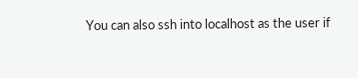You can also ssh into localhost as the user if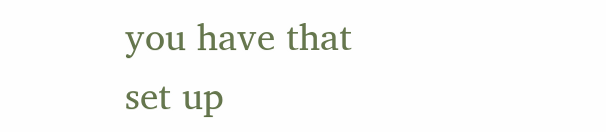you have that set up